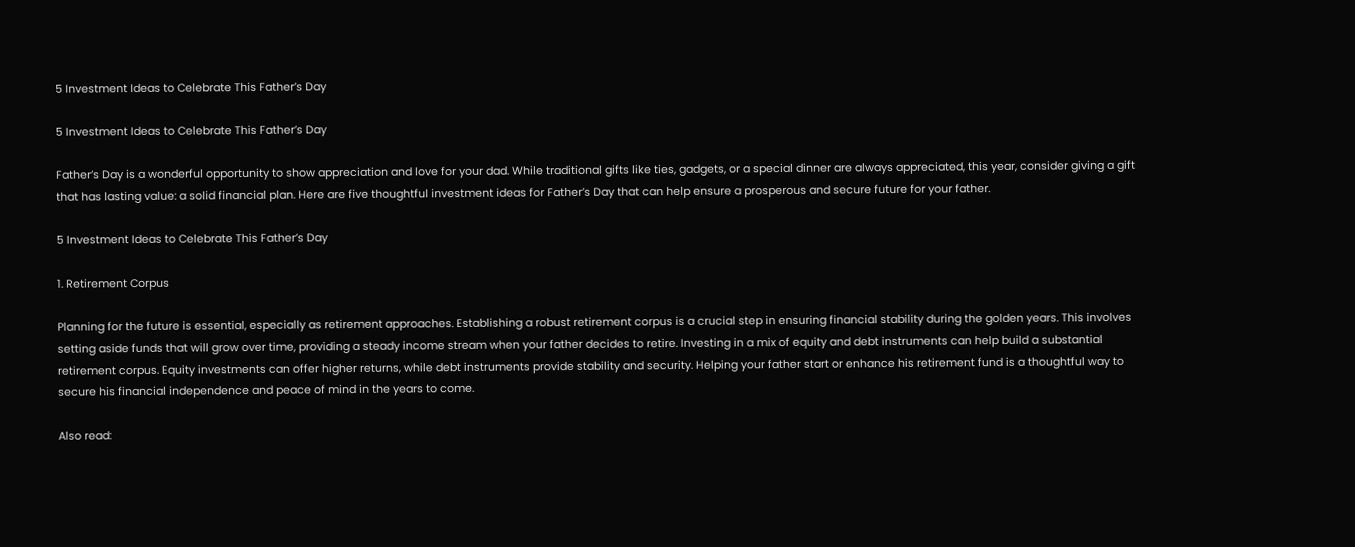5 Investment Ideas to Celebrate This Father’s Day

5 Investment Ideas to Celebrate This Father’s Day

Father’s Day is a wonderful opportunity to show appreciation and love for your dad. While traditional gifts like ties, gadgets, or a special dinner are always appreciated, this year, consider giving a gift that has lasting value: a solid financial plan. Here are five thoughtful investment ideas for Father’s Day that can help ensure a prosperous and secure future for your father.

5 Investment Ideas to Celebrate This Father’s Day

1. Retirement Corpus

Planning for the future is essential, especially as retirement approaches. Establishing a robust retirement corpus is a crucial step in ensuring financial stability during the golden years. This involves setting aside funds that will grow over time, providing a steady income stream when your father decides to retire. Investing in a mix of equity and debt instruments can help build a substantial retirement corpus. Equity investments can offer higher returns, while debt instruments provide stability and security. Helping your father start or enhance his retirement fund is a thoughtful way to secure his financial independence and peace of mind in the years to come.

Also read: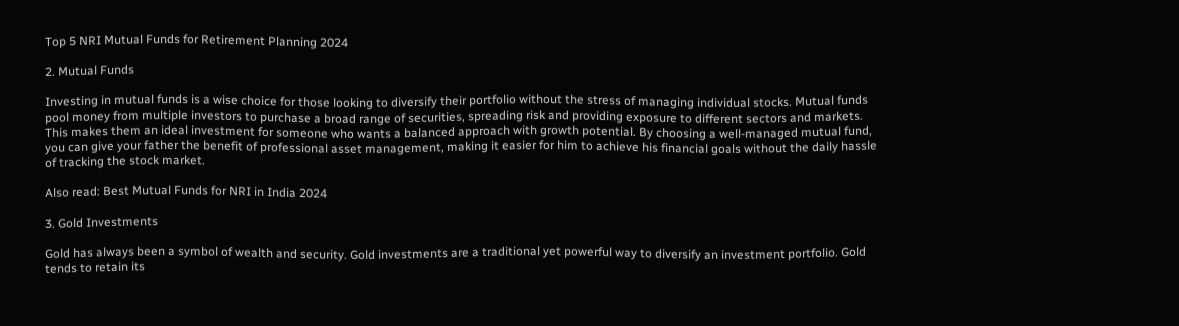Top 5 NRI Mutual Funds for Retirement Planning 2024

2. Mutual Funds

Investing in mutual funds is a wise choice for those looking to diversify their portfolio without the stress of managing individual stocks. Mutual funds pool money from multiple investors to purchase a broad range of securities, spreading risk and providing exposure to different sectors and markets. This makes them an ideal investment for someone who wants a balanced approach with growth potential. By choosing a well-managed mutual fund, you can give your father the benefit of professional asset management, making it easier for him to achieve his financial goals without the daily hassle of tracking the stock market.

Also read: Best Mutual Funds for NRI in India 2024

3. Gold Investments

Gold has always been a symbol of wealth and security. Gold investments are a traditional yet powerful way to diversify an investment portfolio. Gold tends to retain its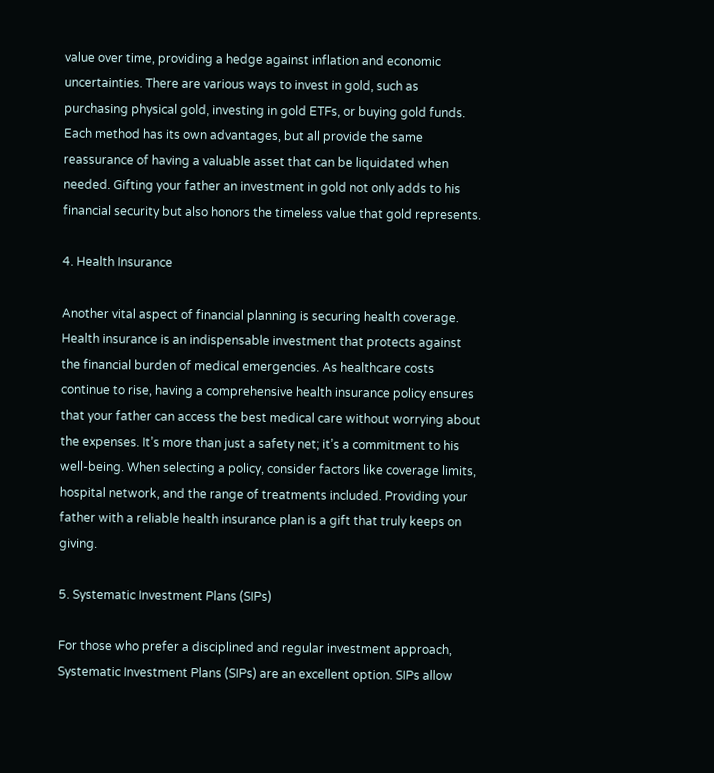value over time, providing a hedge against inflation and economic uncertainties. There are various ways to invest in gold, such as purchasing physical gold, investing in gold ETFs, or buying gold funds. Each method has its own advantages, but all provide the same reassurance of having a valuable asset that can be liquidated when needed. Gifting your father an investment in gold not only adds to his financial security but also honors the timeless value that gold represents.

4. Health Insurance

Another vital aspect of financial planning is securing health coverage. Health insurance is an indispensable investment that protects against the financial burden of medical emergencies. As healthcare costs continue to rise, having a comprehensive health insurance policy ensures that your father can access the best medical care without worrying about the expenses. It’s more than just a safety net; it’s a commitment to his well-being. When selecting a policy, consider factors like coverage limits, hospital network, and the range of treatments included. Providing your father with a reliable health insurance plan is a gift that truly keeps on giving.

5. Systematic Investment Plans (SIPs)

For those who prefer a disciplined and regular investment approach, Systematic Investment Plans (SIPs) are an excellent option. SIPs allow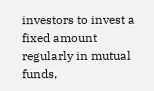investors to invest a fixed amount regularly in mutual funds,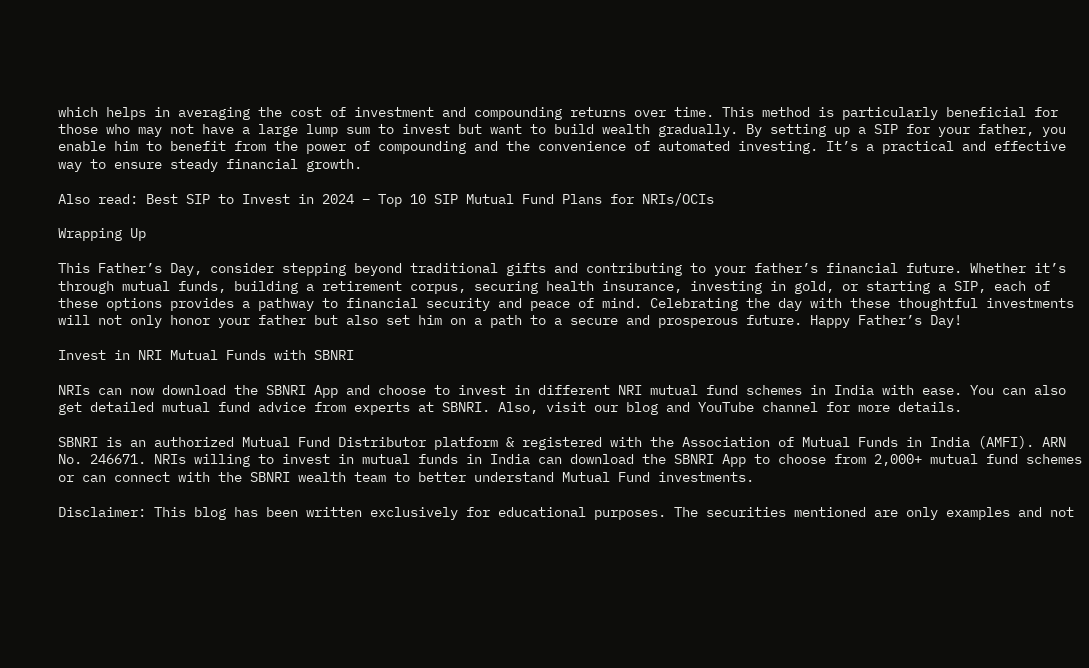which helps in averaging the cost of investment and compounding returns over time. This method is particularly beneficial for those who may not have a large lump sum to invest but want to build wealth gradually. By setting up a SIP for your father, you enable him to benefit from the power of compounding and the convenience of automated investing. It’s a practical and effective way to ensure steady financial growth.

Also read: Best SIP to Invest in 2024 – Top 10 SIP Mutual Fund Plans for NRIs/OCIs

Wrapping Up

This Father’s Day, consider stepping beyond traditional gifts and contributing to your father’s financial future. Whether it’s through mutual funds, building a retirement corpus, securing health insurance, investing in gold, or starting a SIP, each of these options provides a pathway to financial security and peace of mind. Celebrating the day with these thoughtful investments will not only honor your father but also set him on a path to a secure and prosperous future. Happy Father’s Day!

Invest in NRI Mutual Funds with SBNRI

NRIs can now download the SBNRI App and choose to invest in different NRI mutual fund schemes in India with ease. You can also get detailed mutual fund advice from experts at SBNRI. Also, visit our blog and YouTube channel for more details.

SBNRI is an authorized Mutual Fund Distributor platform & registered with the Association of Mutual Funds in India (AMFI). ARN No. 246671. NRIs willing to invest in mutual funds in India can download the SBNRI App to choose from 2,000+ mutual fund schemes or can connect with the SBNRI wealth team to better understand Mutual Fund investments.

Disclaimer: This blog has been written exclusively for educational purposes. The securities mentioned are only examples and not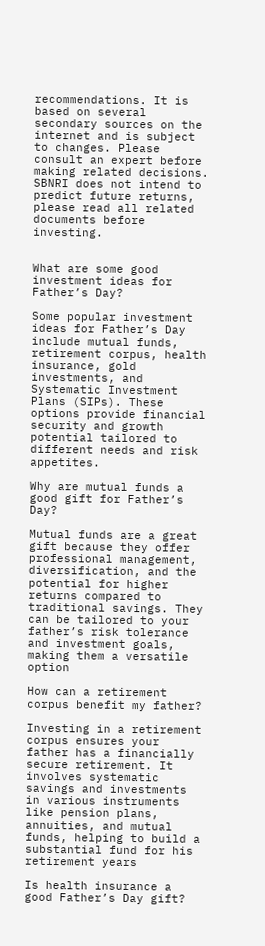recommendations. It is based on several secondary sources on the internet and is subject to changes. Please consult an expert before making related decisions. SBNRI does not intend to predict future returns, please read all related documents before investing.


What are some good investment ideas for Father’s Day?

Some popular investment ideas for Father’s Day include mutual funds, retirement corpus, health insurance, gold investments, and Systematic Investment Plans (SIPs). These options provide financial security and growth potential tailored to different needs and risk appetites.

Why are mutual funds a good gift for Father’s Day?

Mutual funds are a great gift because they offer professional management, diversification, and the potential for higher returns compared to traditional savings. They can be tailored to your father’s risk tolerance and investment goals, making them a versatile option

How can a retirement corpus benefit my father?

Investing in a retirement corpus ensures your father has a financially secure retirement. It involves systematic savings and investments in various instruments like pension plans, annuities, and mutual funds, helping to build a substantial fund for his retirement years

Is health insurance a good Father’s Day gift?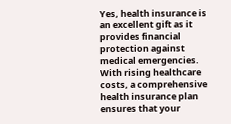Yes, health insurance is an excellent gift as it provides financial protection against medical emergencies. With rising healthcare costs, a comprehensive health insurance plan ensures that your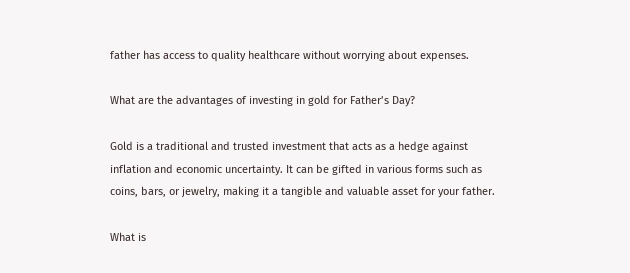father has access to quality healthcare without worrying about expenses.

What are the advantages of investing in gold for Father’s Day?

Gold is a traditional and trusted investment that acts as a hedge against inflation and economic uncertainty. It can be gifted in various forms such as coins, bars, or jewelry, making it a tangible and valuable asset for your father.

What is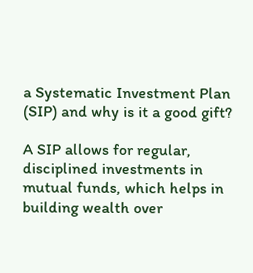a Systematic Investment Plan (SIP) and why is it a good gift?

A SIP allows for regular, disciplined investments in mutual funds, which helps in building wealth over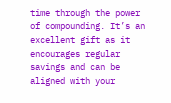time through the power of compounding. It’s an excellent gift as it encourages regular savings and can be aligned with your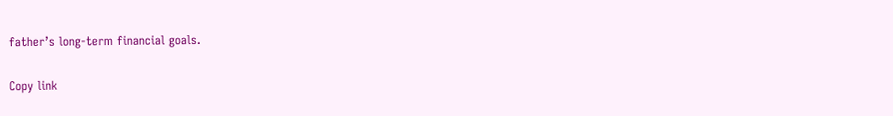father’s long-term financial goals.

Copy link